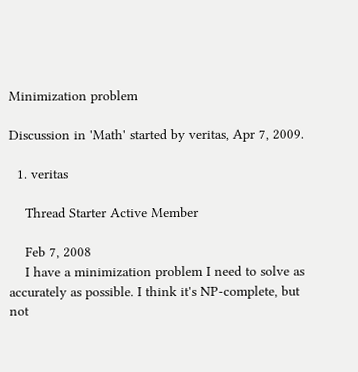Minimization problem

Discussion in 'Math' started by veritas, Apr 7, 2009.

  1. veritas

    Thread Starter Active Member

    Feb 7, 2008
    I have a minimization problem I need to solve as accurately as possible. I think it's NP-complete, but not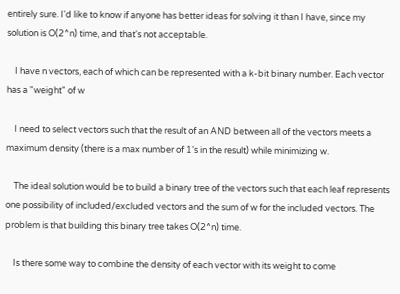entirely sure. I'd like to know if anyone has better ideas for solving it than I have, since my solution is O(2^n) time, and that's not acceptable.

    I have n vectors, each of which can be represented with a k-bit binary number. Each vector has a "weight" of w

    I need to select vectors such that the result of an AND between all of the vectors meets a maximum density (there is a max number of 1's in the result) while minimizing w.

    The ideal solution would be to build a binary tree of the vectors such that each leaf represents one possibility of included/excluded vectors and the sum of w for the included vectors. The problem is that building this binary tree takes O(2^n) time.

    Is there some way to combine the density of each vector with its weight to come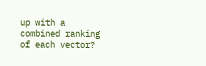up with a combined ranking of each vector?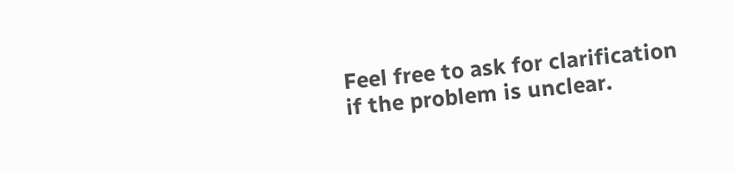Feel free to ask for clarification if the problem is unclear.